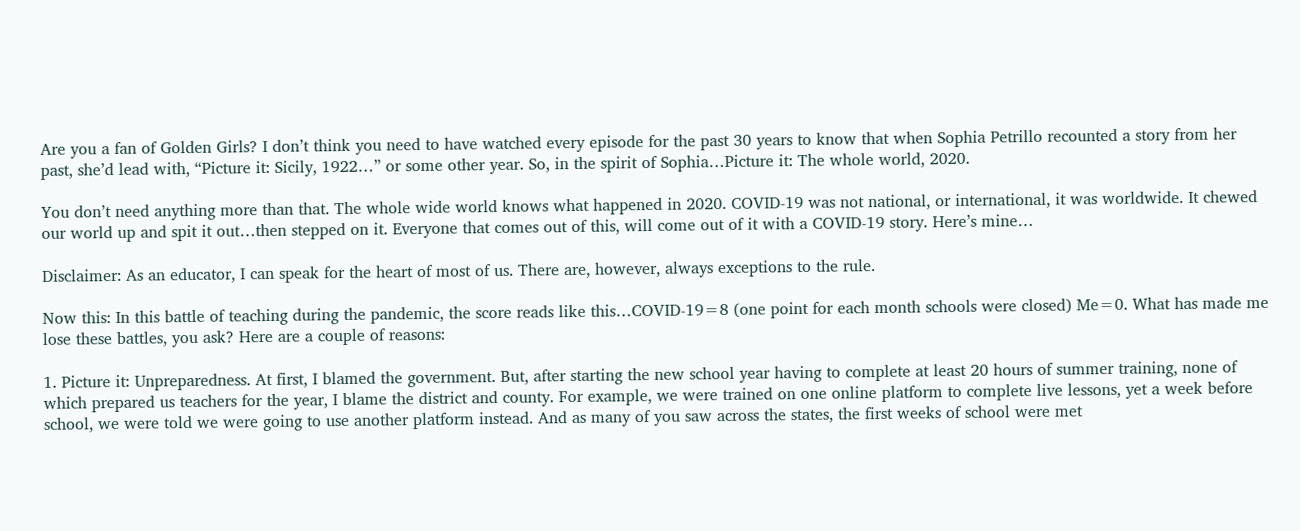Are you a fan of Golden Girls? I don’t think you need to have watched every episode for the past 30 years to know that when Sophia Petrillo recounted a story from her past, she’d lead with, “Picture it: Sicily, 1922…” or some other year. So, in the spirit of Sophia…Picture it: The whole world, 2020.

You don’t need anything more than that. The whole wide world knows what happened in 2020. COVID-19 was not national, or international, it was worldwide. It chewed our world up and spit it out…then stepped on it. Everyone that comes out of this, will come out of it with a COVID-19 story. Here’s mine…

Disclaimer: As an educator, I can speak for the heart of most of us. There are, however, always exceptions to the rule.

Now this: In this battle of teaching during the pandemic, the score reads like this…COVID-19=8 (one point for each month schools were closed) Me=0. What has made me lose these battles, you ask? Here are a couple of reasons:

1. Picture it: Unpreparedness. At first, I blamed the government. But, after starting the new school year having to complete at least 20 hours of summer training, none of which prepared us teachers for the year, I blame the district and county. For example, we were trained on one online platform to complete live lessons, yet a week before school, we were told we were going to use another platform instead. And as many of you saw across the states, the first weeks of school were met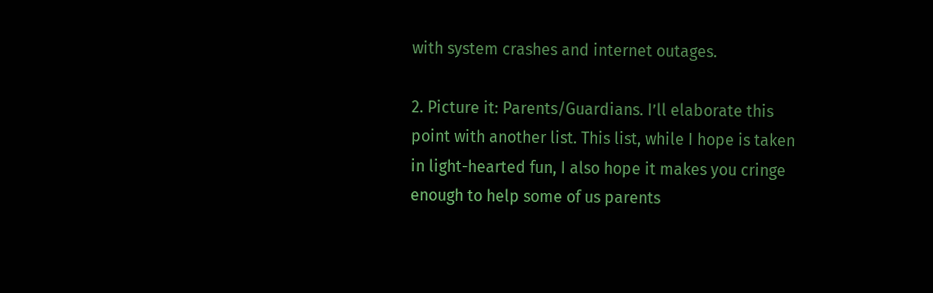with system crashes and internet outages.

2. Picture it: Parents/Guardians. I’ll elaborate this point with another list. This list, while I hope is taken in light-hearted fun, I also hope it makes you cringe enough to help some of us parents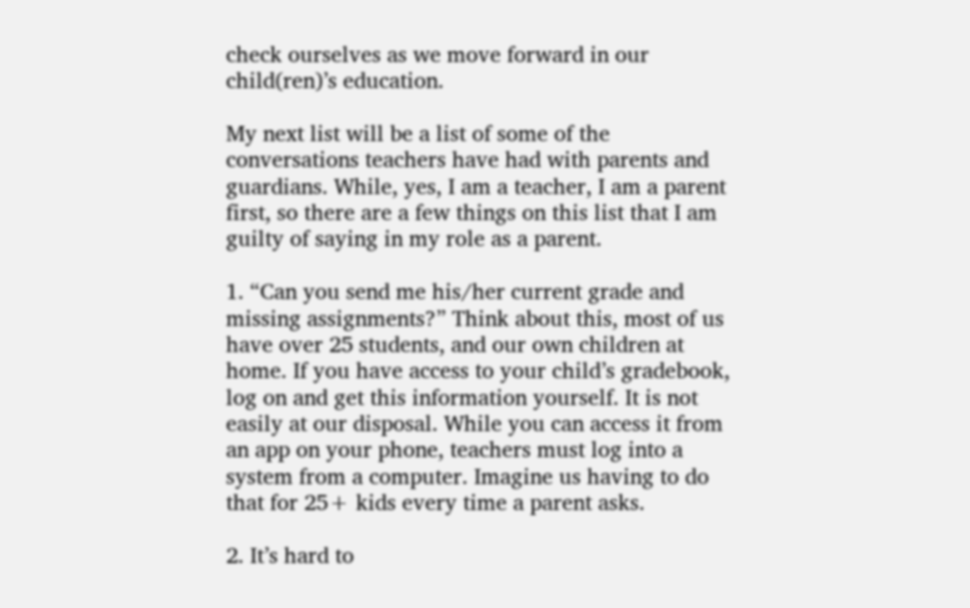check ourselves as we move forward in our child(ren)’s education.

My next list will be a list of some of the conversations teachers have had with parents and guardians. While, yes, I am a teacher, I am a parent first, so there are a few things on this list that I am guilty of saying in my role as a parent.

1. “Can you send me his/her current grade and missing assignments?” Think about this, most of us have over 25 students, and our own children at home. If you have access to your child’s gradebook, log on and get this information yourself. It is not easily at our disposal. While you can access it from an app on your phone, teachers must log into a system from a computer. Imagine us having to do that for 25+ kids every time a parent asks.

2. It’s hard to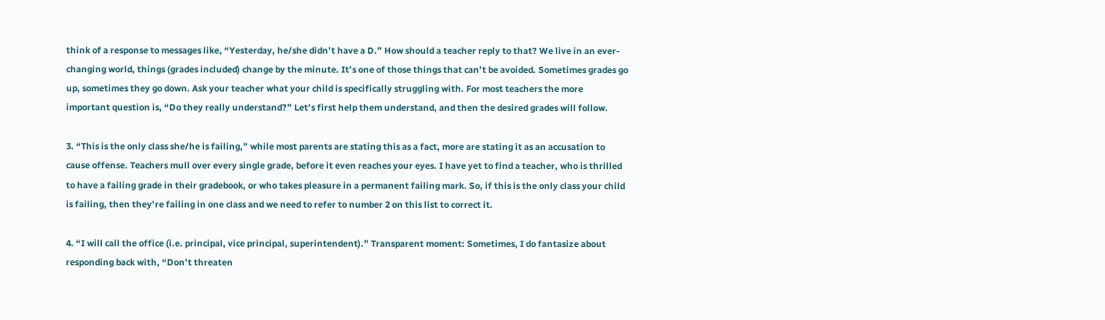think of a response to messages like, “Yesterday, he/she didn’t have a D.” How should a teacher reply to that? We live in an ever-changing world, things (grades included) change by the minute. It’s one of those things that can’t be avoided. Sometimes grades go up, sometimes they go down. Ask your teacher what your child is specifically struggling with. For most teachers the more important question is, “Do they really understand?” Let’s first help them understand, and then the desired grades will follow.

3. “This is the only class she/he is failing,” while most parents are stating this as a fact, more are stating it as an accusation to cause offense. Teachers mull over every single grade, before it even reaches your eyes. I have yet to find a teacher, who is thrilled to have a failing grade in their gradebook, or who takes pleasure in a permanent failing mark. So, if this is the only class your child is failing, then they’re failing in one class and we need to refer to number 2 on this list to correct it.

4. “I will call the office (i.e. principal, vice principal, superintendent).” Transparent moment: Sometimes, I do fantasize about responding back with, “Don’t threaten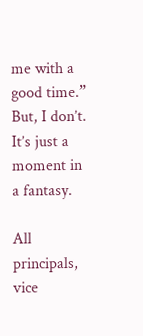me with a good time.” But, I don’t. It’s just a moment in a fantasy.

All principals, vice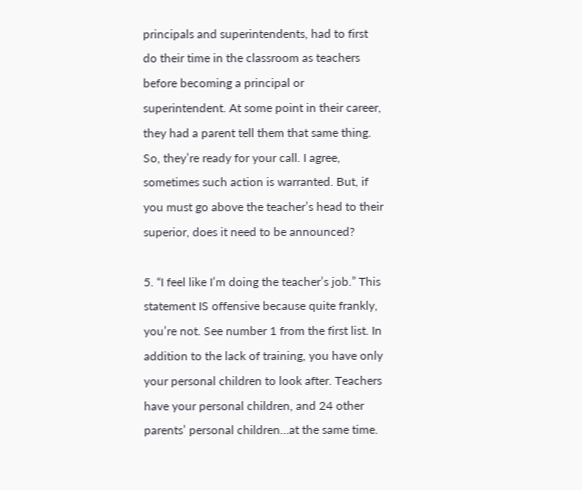principals and superintendents, had to first do their time in the classroom as teachers before becoming a principal or superintendent. At some point in their career, they had a parent tell them that same thing. So, they’re ready for your call. I agree, sometimes such action is warranted. But, if you must go above the teacher’s head to their superior, does it need to be announced?

5. “I feel like I’m doing the teacher’s job.” This statement IS offensive because quite frankly, you’re not. See number 1 from the first list. In addition to the lack of training, you have only your personal children to look after. Teachers have your personal children, and 24 other parents’ personal children…at the same time.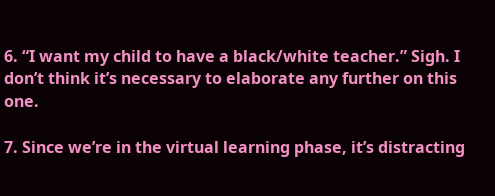6. “I want my child to have a black/white teacher.” Sigh. I don’t think it’s necessary to elaborate any further on this one.

7. Since we’re in the virtual learning phase, it’s distracting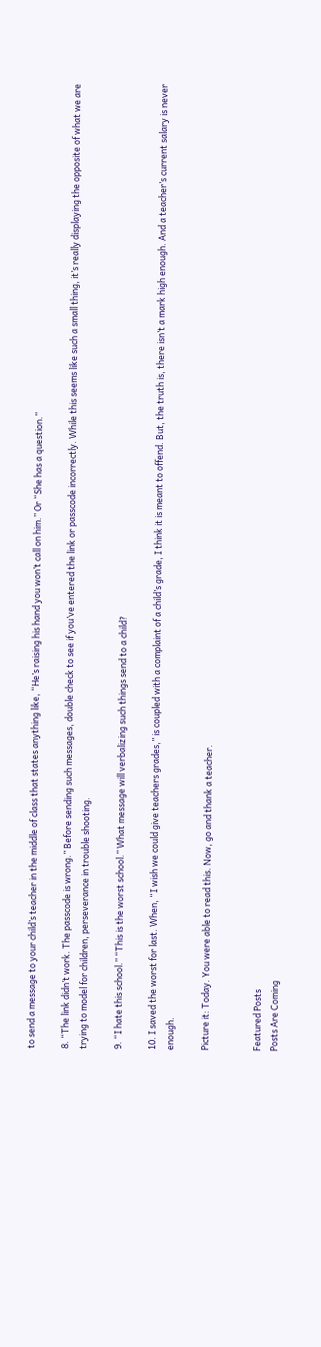to send a message to your child’s teacher in the middle of class that states anything like, “He’s raising his hand you won’t call on him.” Or “She has a question.”

8. “The link didn’t work. The passcode is wrong.” Before sending such messages, double check to see if you’ve entered the link or passcode incorrectly. While this seems like such a small thing, it’s really displaying the opposite of what we are trying to model for children, perseverance in trouble shooting.

9. “I hate this school.” “This is the worst school.” What message will verbalizing such things send to a child?

10. I saved the worst for last. When, “I wish we could give teachers grades,” is coupled with a complaint of a child’s grade, I think it is meant to offend. But, the truth is, there isn’t a mark high enough. And a teacher’s current salary is never enough.

Picture it: Today. You were able to read this. Now, go and thank a teacher.


Featured Posts
Posts Are Coming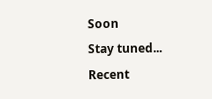Soon
Stay tuned...
Recent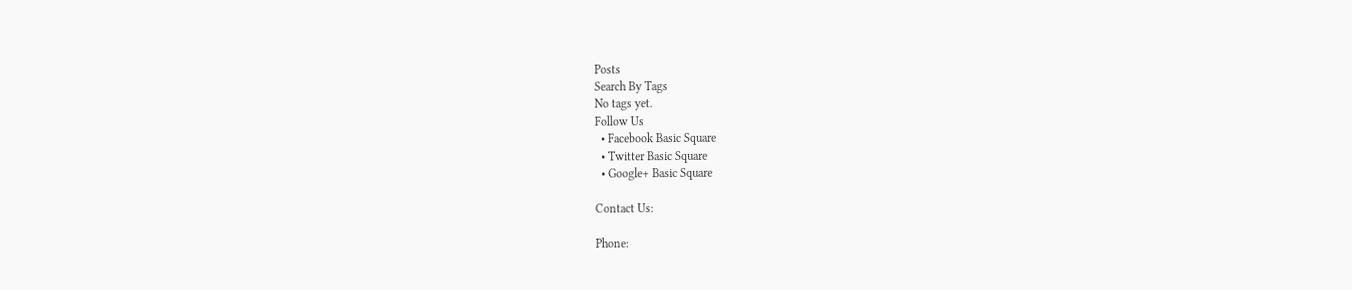Posts
Search By Tags
No tags yet.
Follow Us
  • Facebook Basic Square
  • Twitter Basic Square
  • Google+ Basic Square

Contact Us:

Phone: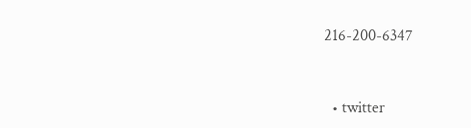216-200-6347


  • twitter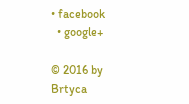• facebook
  • google+

© 2016 by Brtyca